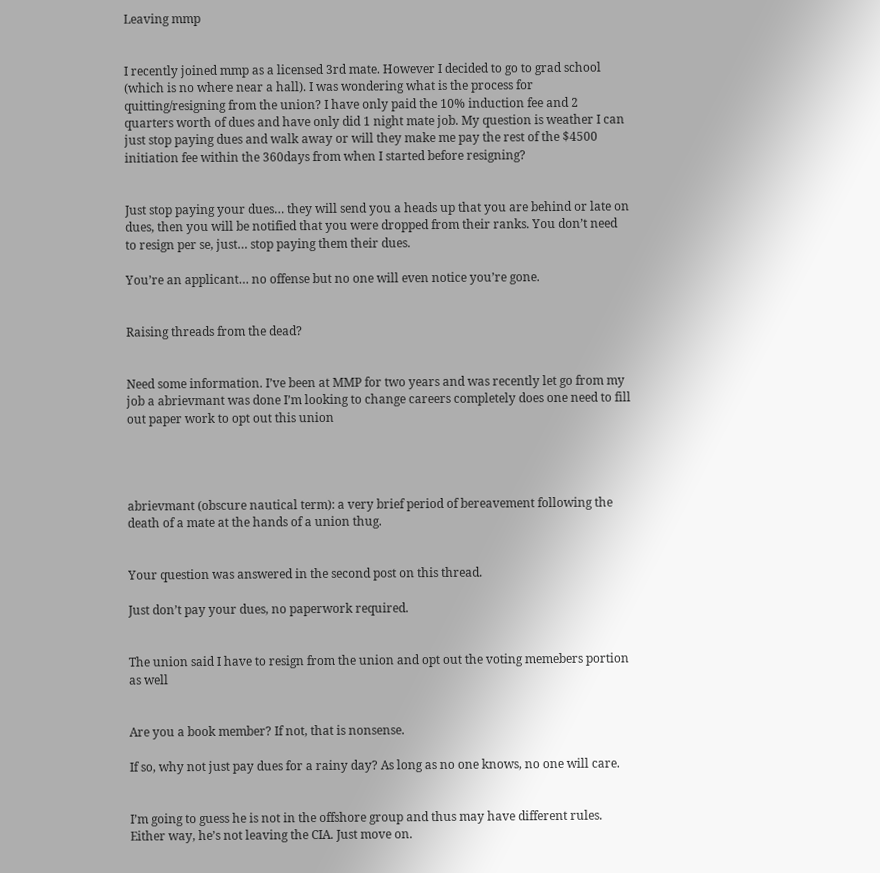Leaving mmp


I recently joined mmp as a licensed 3rd mate. However I decided to go to grad school (which is no where near a hall). I was wondering what is the process for quitting/resigning from the union? I have only paid the 10% induction fee and 2 quarters worth of dues and have only did 1 night mate job. My question is weather I can just stop paying dues and walk away or will they make me pay the rest of the $4500 initiation fee within the 360days from when I started before resigning?


Just stop paying your dues… they will send you a heads up that you are behind or late on dues, then you will be notified that you were dropped from their ranks. You don’t need to resign per se, just… stop paying them their dues.

You’re an applicant… no offense but no one will even notice you’re gone.


Raising threads from the dead?


Need some information. I’ve been at MMP for two years and was recently let go from my job a abrievmant was done I’m looking to change careers completely does one need to fill out paper work to opt out this union




abrievmant (obscure nautical term): a very brief period of bereavement following the death of a mate at the hands of a union thug.


Your question was answered in the second post on this thread.

Just don’t pay your dues, no paperwork required.


The union said I have to resign from the union and opt out the voting memebers portion as well


Are you a book member? If not, that is nonsense.

If so, why not just pay dues for a rainy day? As long as no one knows, no one will care.


I’m going to guess he is not in the offshore group and thus may have different rules. Either way, he’s not leaving the CIA. Just move on.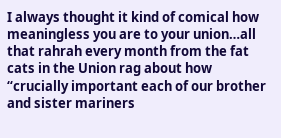I always thought it kind of comical how meaningless you are to your union…all that rahrah every month from the fat cats in the Union rag about how “crucially important each of our brother and sister mariners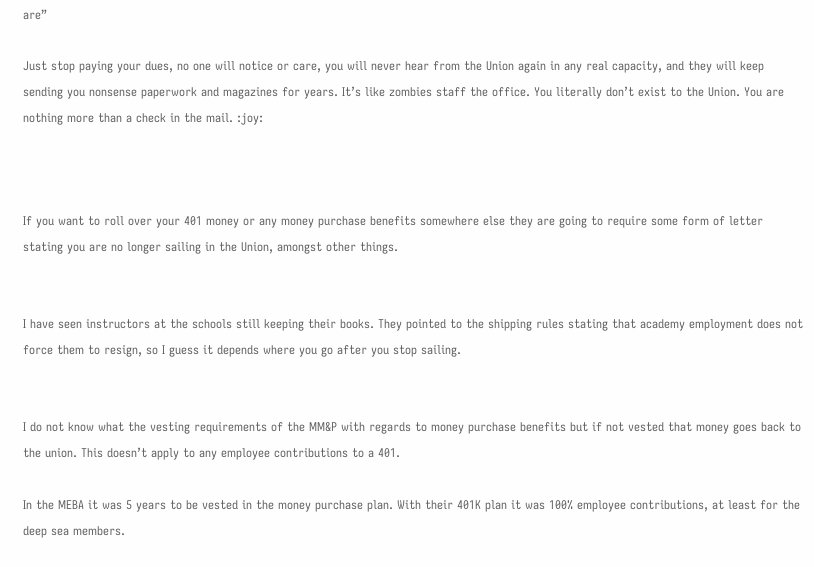are”

Just stop paying your dues, no one will notice or care, you will never hear from the Union again in any real capacity, and they will keep sending you nonsense paperwork and magazines for years. It’s like zombies staff the office. You literally don’t exist to the Union. You are nothing more than a check in the mail. :joy:



If you want to roll over your 401 money or any money purchase benefits somewhere else they are going to require some form of letter stating you are no longer sailing in the Union, amongst other things.


I have seen instructors at the schools still keeping their books. They pointed to the shipping rules stating that academy employment does not force them to resign, so I guess it depends where you go after you stop sailing.


I do not know what the vesting requirements of the MM&P with regards to money purchase benefits but if not vested that money goes back to the union. This doesn’t apply to any employee contributions to a 401.

In the MEBA it was 5 years to be vested in the money purchase plan. With their 401K plan it was 100% employee contributions, at least for the deep sea members.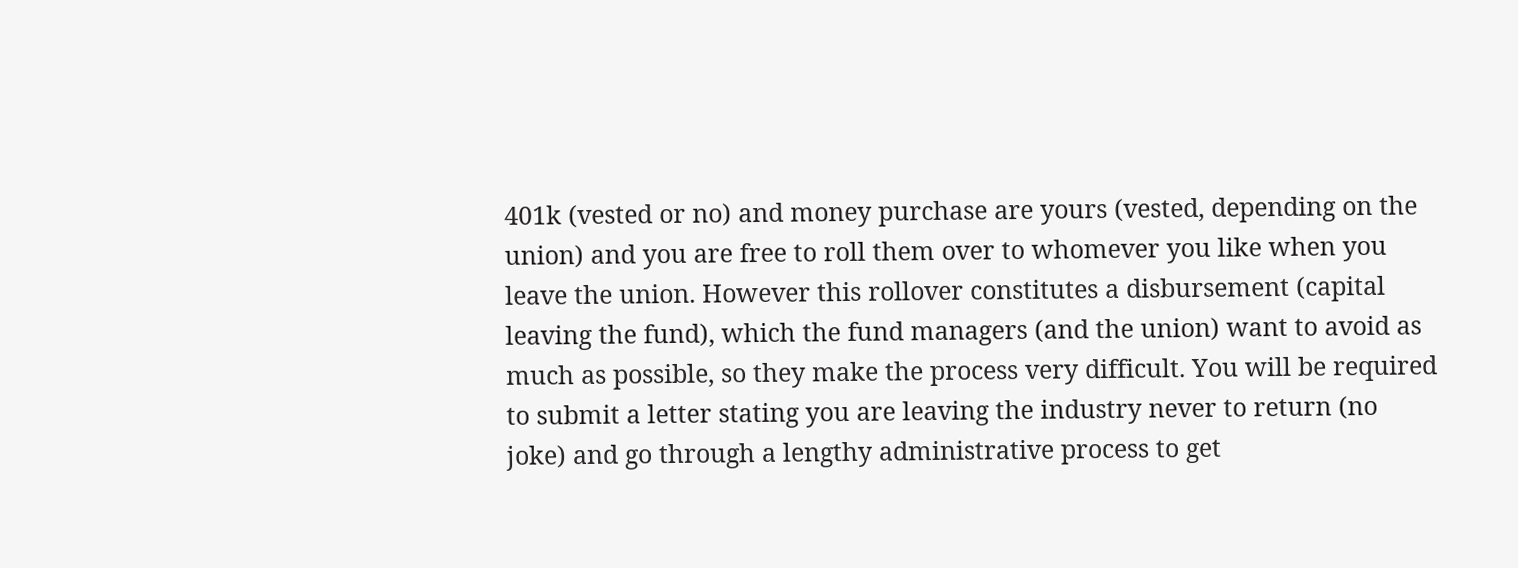401k (vested or no) and money purchase are yours (vested, depending on the union) and you are free to roll them over to whomever you like when you leave the union. However this rollover constitutes a disbursement (capital leaving the fund), which the fund managers (and the union) want to avoid as much as possible, so they make the process very difficult. You will be required to submit a letter stating you are leaving the industry never to return (no joke) and go through a lengthy administrative process to get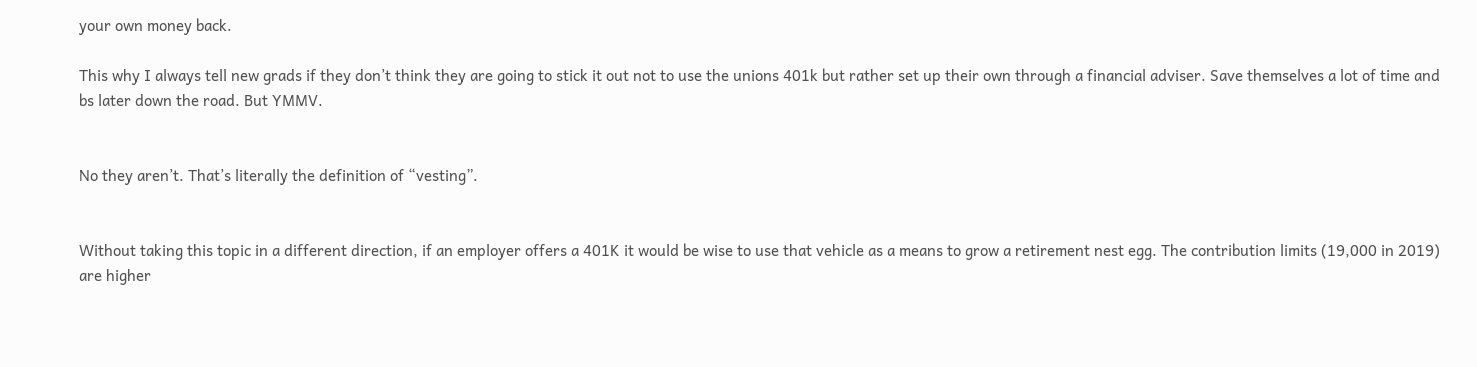your own money back.

This why I always tell new grads if they don’t think they are going to stick it out not to use the unions 401k but rather set up their own through a financial adviser. Save themselves a lot of time and bs later down the road. But YMMV.


No they aren’t. That’s literally the definition of “vesting”.


Without taking this topic in a different direction, if an employer offers a 401K it would be wise to use that vehicle as a means to grow a retirement nest egg. The contribution limits (19,000 in 2019) are higher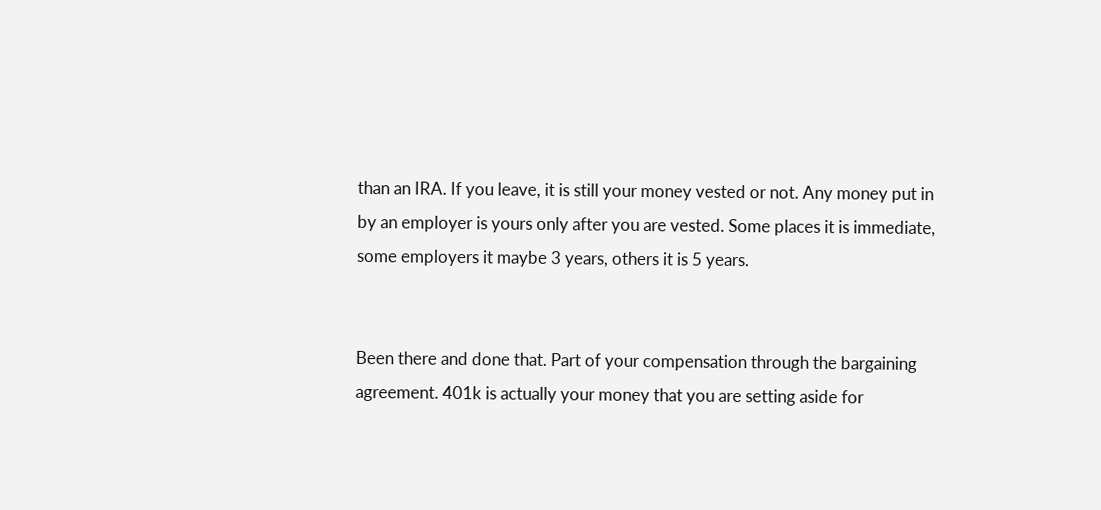than an IRA. If you leave, it is still your money vested or not. Any money put in by an employer is yours only after you are vested. Some places it is immediate, some employers it maybe 3 years, others it is 5 years.


Been there and done that. Part of your compensation through the bargaining agreement. 401k is actually your money that you are setting aside for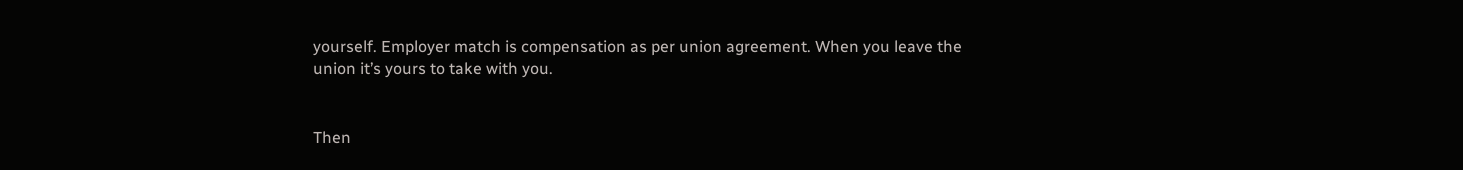yourself. Employer match is compensation as per union agreement. When you leave the union it’s yours to take with you.


Then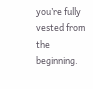you’re fully vested from the beginning.